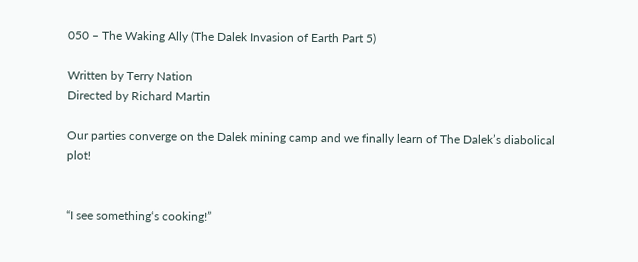050 – The Waking Ally (The Dalek Invasion of Earth Part 5)

Written by Terry Nation
Directed by Richard Martin

Our parties converge on the Dalek mining camp and we finally learn of The Dalek’s diabolical plot!


“I see something‘s cooking!”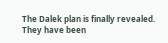The Dalek plan is finally revealed.  They have been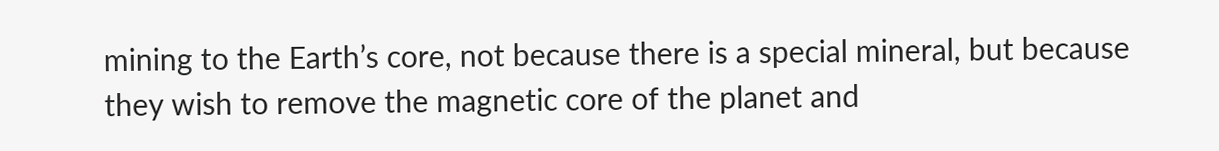mining to the Earth’s core, not because there is a special mineral, but because they wish to remove the magnetic core of the planet and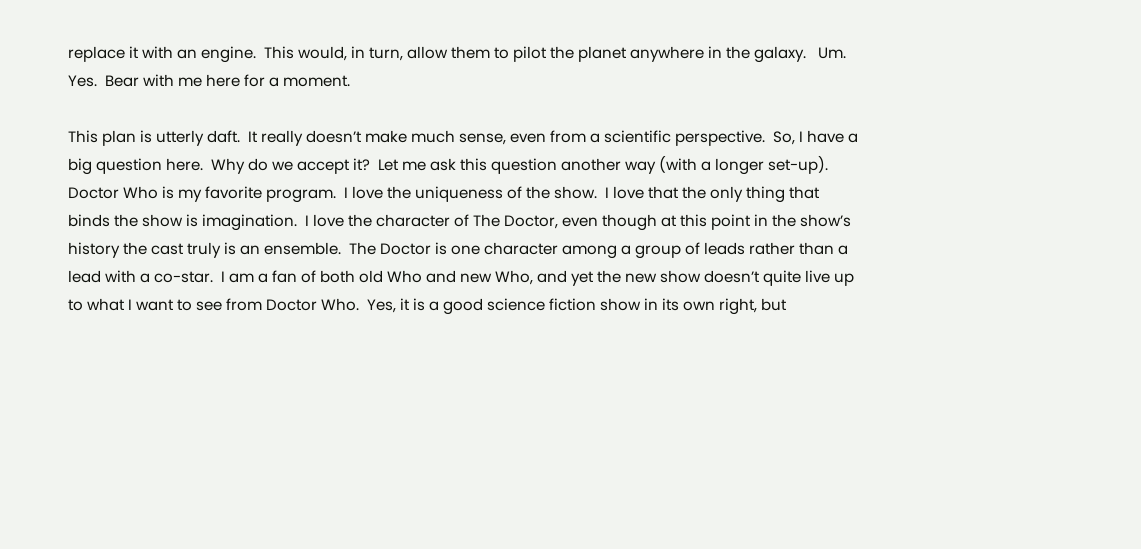replace it with an engine.  This would, in turn, allow them to pilot the planet anywhere in the galaxy.   Um.  Yes.  Bear with me here for a moment.

This plan is utterly daft.  It really doesn’t make much sense, even from a scientific perspective.  So, I have a big question here.  Why do we accept it?  Let me ask this question another way (with a longer set-up).  Doctor Who is my favorite program.  I love the uniqueness of the show.  I love that the only thing that binds the show is imagination.  I love the character of The Doctor, even though at this point in the show’s history the cast truly is an ensemble.  The Doctor is one character among a group of leads rather than a lead with a co-star.  I am a fan of both old Who and new Who, and yet the new show doesn’t quite live up to what I want to see from Doctor Who.  Yes, it is a good science fiction show in its own right, but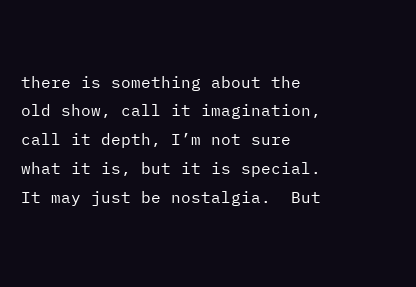there is something about the old show, call it imagination, call it depth, I’m not sure what it is, but it is special.  It may just be nostalgia.  But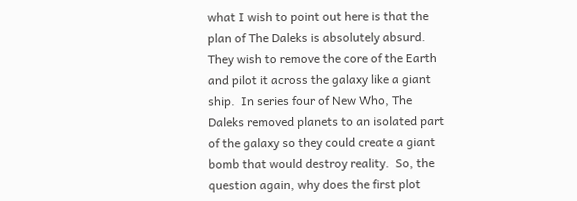what I wish to point out here is that the plan of The Daleks is absolutely absurd.  They wish to remove the core of the Earth and pilot it across the galaxy like a giant ship.  In series four of New Who, The Daleks removed planets to an isolated part of the galaxy so they could create a giant bomb that would destroy reality.  So, the question again, why does the first plot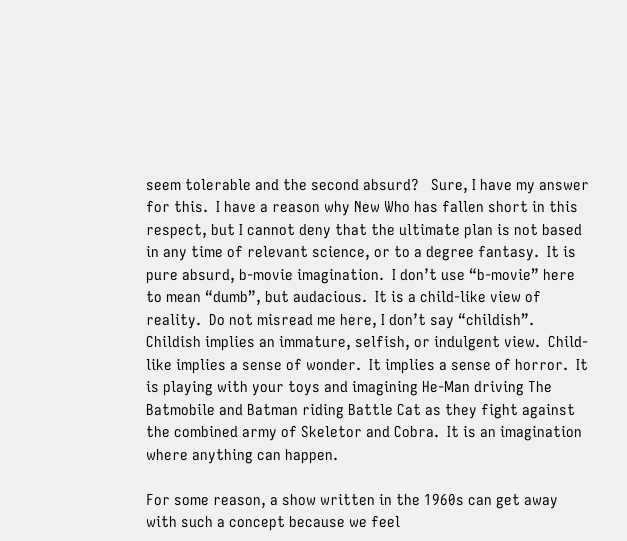seem tolerable and the second absurd?   Sure, I have my answer for this.  I have a reason why New Who has fallen short in this respect, but I cannot deny that the ultimate plan is not based in any time of relevant science, or to a degree fantasy.  It is pure absurd, b-movie imagination.  I don’t use “b-movie” here to mean “dumb”, but audacious.  It is a child-like view of reality.  Do not misread me here, I don’t say “childish”.  Childish implies an immature, selfish, or indulgent view.  Child-like implies a sense of wonder.  It implies a sense of horror.  It is playing with your toys and imagining He-Man driving The Batmobile and Batman riding Battle Cat as they fight against the combined army of Skeletor and Cobra.  It is an imagination where anything can happen.

For some reason, a show written in the 1960s can get away with such a concept because we feel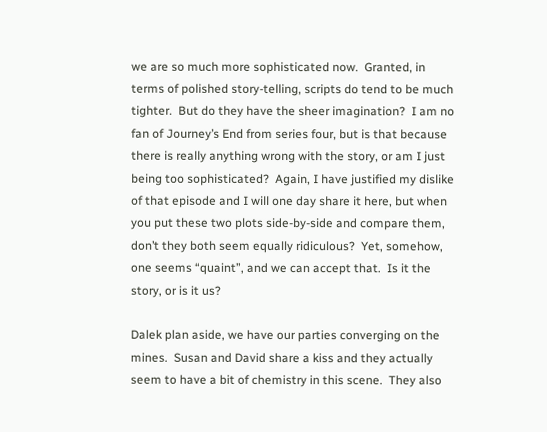we are so much more sophisticated now.  Granted, in terms of polished story-telling, scripts do tend to be much tighter.  But do they have the sheer imagination?  I am no fan of Journey’s End from series four, but is that because there is really anything wrong with the story, or am I just being too sophisticated?  Again, I have justified my dislike of that episode and I will one day share it here, but when you put these two plots side-by-side and compare them, don’t they both seem equally ridiculous?  Yet, somehow, one seems “quaint”, and we can accept that.  Is it the story, or is it us?

Dalek plan aside, we have our parties converging on the mines.  Susan and David share a kiss and they actually seem to have a bit of chemistry in this scene.  They also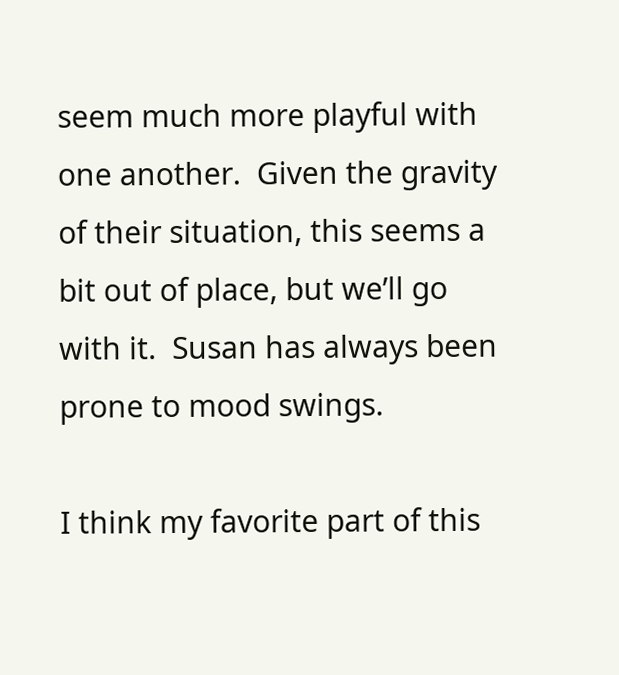seem much more playful with one another.  Given the gravity of their situation, this seems a bit out of place, but we’ll go with it.  Susan has always been prone to mood swings.

I think my favorite part of this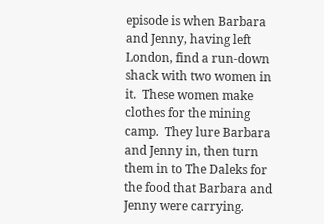episode is when Barbara and Jenny, having left London, find a run-down shack with two women in it.  These women make clothes for the mining camp.  They lure Barbara and Jenny in, then turn them in to The Daleks for the food that Barbara and Jenny were carrying.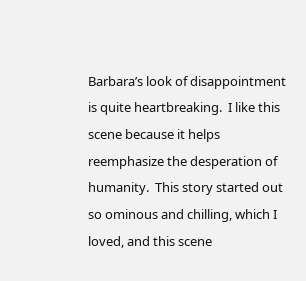Barbara’s look of disappointment is quite heartbreaking.  I like this scene because it helps reemphasize the desperation of humanity.  This story started out so ominous and chilling, which I loved, and this scene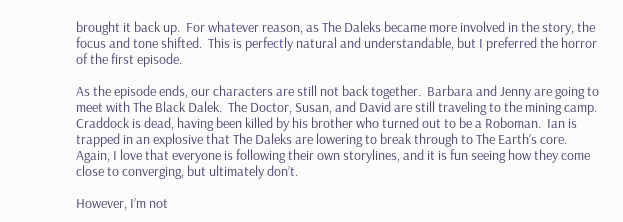brought it back up.  For whatever reason, as The Daleks became more involved in the story, the focus and tone shifted.  This is perfectly natural and understandable, but I preferred the horror of the first episode.

As the episode ends, our characters are still not back together.  Barbara and Jenny are going to meet with The Black Dalek.  The Doctor, Susan, and David are still traveling to the mining camp.  Craddock is dead, having been killed by his brother who turned out to be a Roboman.  Ian is trapped in an explosive that The Daleks are lowering to break through to The Earth’s core.  Again, I love that everyone is following their own storylines, and it is fun seeing how they come close to converging, but ultimately don’t.

However, I’m not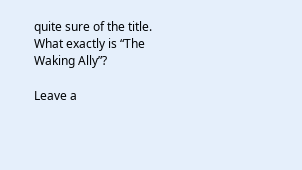quite sure of the title.  What exactly is “The Waking Ally”?

Leave a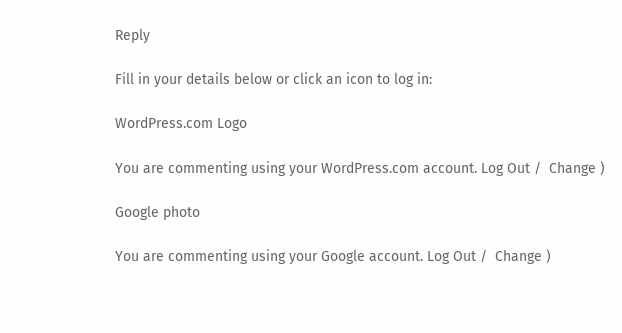Reply

Fill in your details below or click an icon to log in:

WordPress.com Logo

You are commenting using your WordPress.com account. Log Out /  Change )

Google photo

You are commenting using your Google account. Log Out /  Change )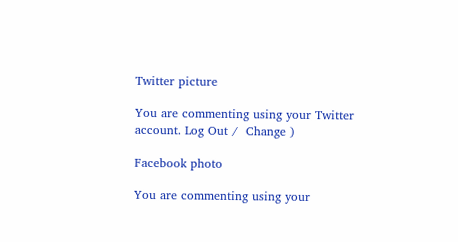Twitter picture

You are commenting using your Twitter account. Log Out /  Change )

Facebook photo

You are commenting using your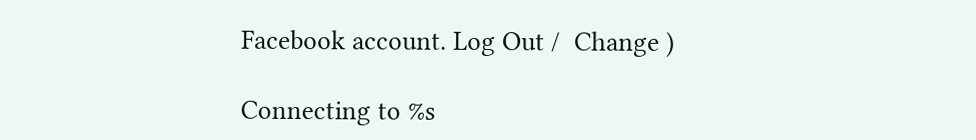Facebook account. Log Out /  Change )

Connecting to %s